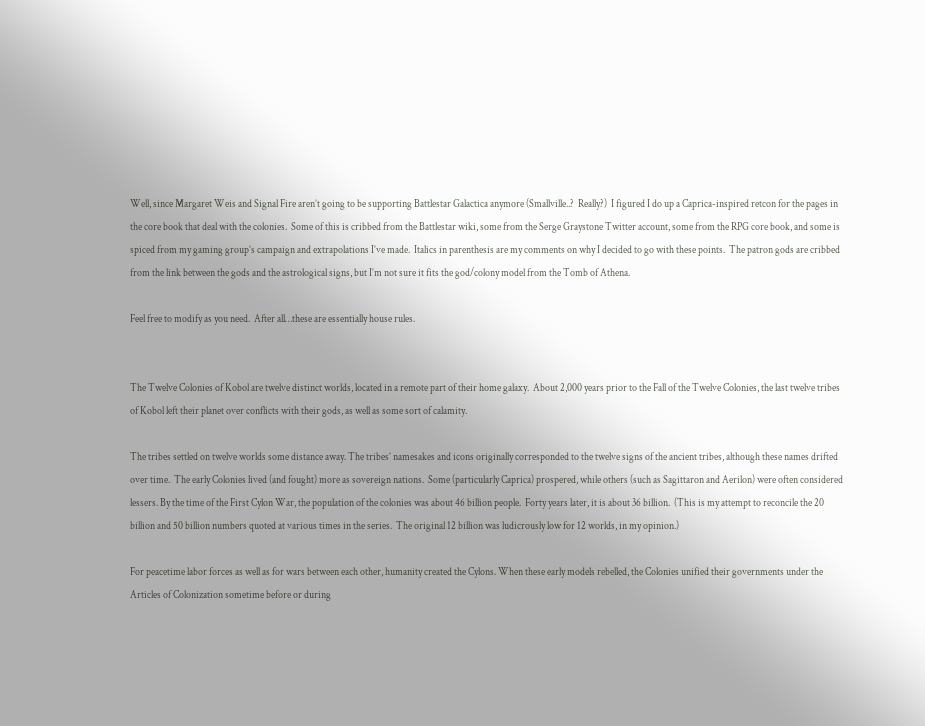Well, since Margaret Weis and Signal Fire aren’t going to be supporting Battlestar Galactica anymore (Smallville..?  Really?)  I figured I do up a Caprica-inspired retcon for the pages in the core book that deal with the colonies.  Some of this is cribbed from the Battlestar wiki, some from the Serge Graystone Twitter account, some from the RPG core book, and some is spiced from my gaming group’s campaign and extrapolations I’ve made.  Italics in parenthesis are my comments on why I decided to go with these points.  The patron gods are cribbed from the link between the gods and the astrological signs, but I’m not sure it fits the god/colony model from the Tomb of Athena.

Feel free to modify as you need.  After all…these are essentially house rules.


The Twelve Colonies of Kobol are twelve distinct worlds, located in a remote part of their home galaxy.  About 2,000 years prior to the Fall of the Twelve Colonies, the last twelve tribes of Kobol left their planet over conflicts with their gods, as well as some sort of calamity.

The tribes settled on twelve worlds some distance away. The tribes’ namesakes and icons originally corresponded to the twelve signs of the ancient tribes, although these names drifted over time.  The early Colonies lived (and fought) more as sovereign nations.  Some (particularly Caprica) prospered, while others (such as Sagittaron and Aerilon) were often considered lessers. By the time of the First Cylon War, the population of the colonies was about 46 billion people.  Forty years later, it is about 36 billion.  (This is my attempt to reconcile the 20 billion and 50 billion numbers quoted at various times in the series.  The original 12 billion was ludicrously low for 12 worlds, in my opinion.)

For peacetime labor forces as well as for wars between each other, humanity created the Cylons. When these early models rebelled, the Colonies unified their governments under the Articles of Colonization sometime before or during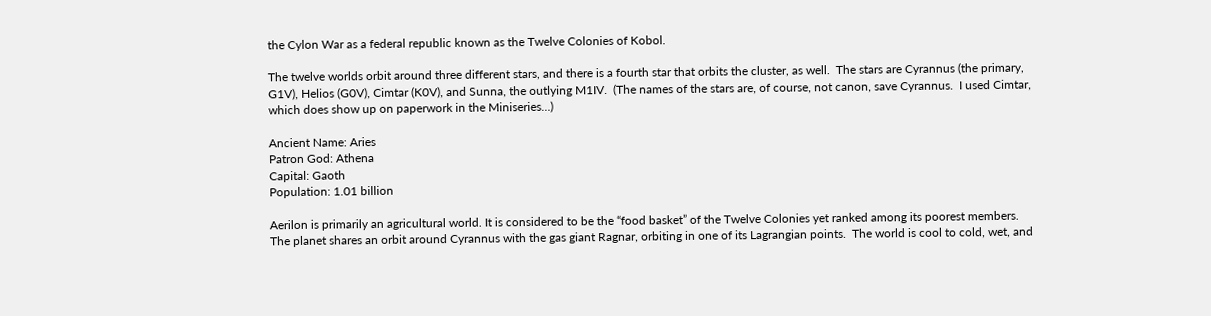the Cylon War as a federal republic known as the Twelve Colonies of Kobol.

The twelve worlds orbit around three different stars, and there is a fourth star that orbits the cluster, as well.  The stars are Cyrannus (the primary, G1V), Helios (G0V), Cimtar (K0V), and Sunna, the outlying M1IV.  (The names of the stars are, of course, not canon, save Cyrannus.  I used Cimtar, which does show up on paperwork in the Miniseries…)

Ancient Name: Aries
Patron God: Athena
Capital: Gaoth
Population: 1.01 billion

Aerilon is primarily an agricultural world. It is considered to be the “food basket” of the Twelve Colonies yet ranked among its poorest members. The planet shares an orbit around Cyrannus with the gas giant Ragnar, orbiting in one of its Lagrangian points.  The world is cool to cold, wet, and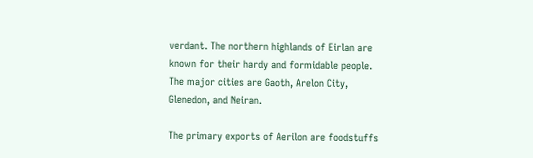verdant. The northern highlands of Eirlan are known for their hardy and formidable people.  The major cities are Gaoth, Arelon City, Glenedon, and Neiran.

The primary exports of Aerilon are foodstuffs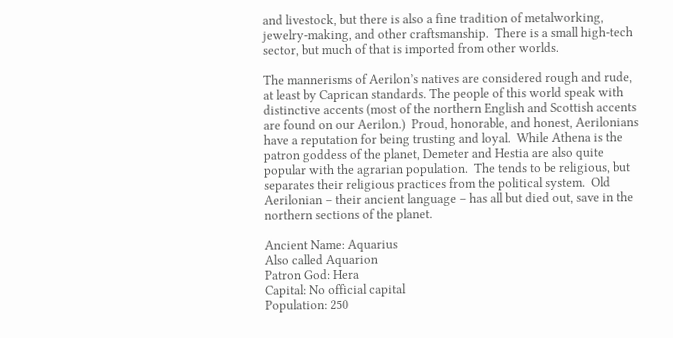and livestock, but there is also a fine tradition of metalworking, jewelry-making, and other craftsmanship.  There is a small high-tech sector, but much of that is imported from other worlds.

The mannerisms of Aerilon’s natives are considered rough and rude, at least by Caprican standards. The people of this world speak with distinctive accents (most of the northern English and Scottish accents are found on our Aerilon.)  Proud, honorable, and honest, Aerilonians have a reputation for being trusting and loyal.  While Athena is the patron goddess of the planet, Demeter and Hestia are also quite popular with the agrarian population.  The tends to be religious, but separates their religious practices from the political system.  Old Aerilonian – their ancient language – has all but died out, save in the northern sections of the planet.

Ancient Name: Aquarius
Also called Aquarion
Patron God: Hera
Capital: No official capital
Population: 250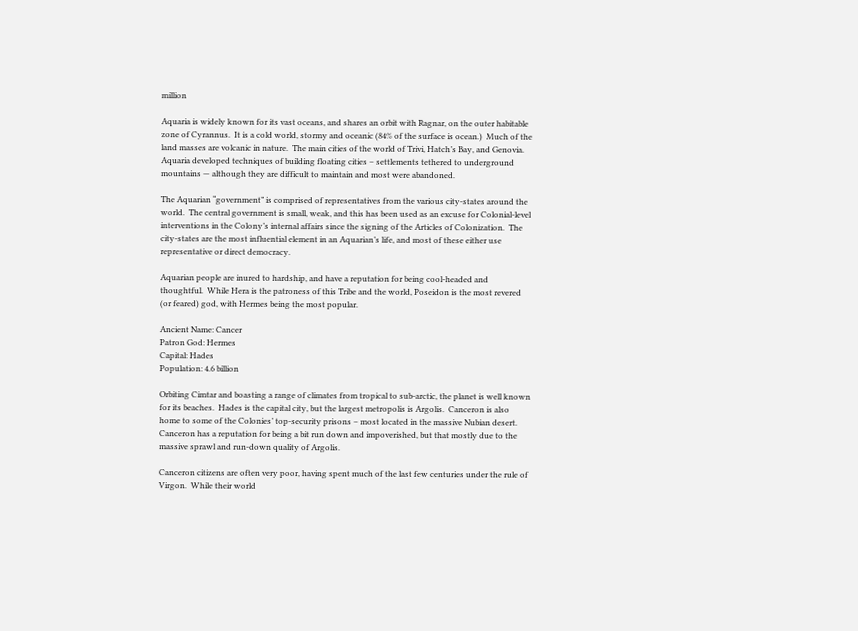million

Aquaria is widely known for its vast oceans, and shares an orbit with Ragnar, on the outer habitable zone of Cyrannus.  It is a cold world, stormy and oceanic (84% of the surface is ocean.)  Much of the land masses are volcanic in nature.  The main cities of the world of Trivi, Hatch’s Bay, and Genovia.  Aquaria developed techniques of building floating cities – settlements tethered to underground mountains — although they are difficult to maintain and most were abandoned.

The Aquarian “government” is comprised of representatives from the various city-states around the world.  The central government is small, weak, and this has been used as an excuse for Colonial-level interventions in the Colony’s internal affairs since the signing of the Articles of Colonization.  The city-states are the most influential element in an Aquarian’s life, and most of these either use representative or direct democracy.

Aquarian people are inured to hardship, and have a reputation for being cool-headed and thoughtful.  While Hera is the patroness of this Tribe and the world, Poseidon is the most revered (or feared) god, with Hermes being the most popular.

Ancient Name: Cancer
Patron God: Hermes
Capital: Hades
Population: 4.6 billion

Orbiting Cimtar and boasting a range of climates from tropical to sub-arctic, the planet is well known for its beaches.  Hades is the capital city, but the largest metropolis is Argolis.  Canceron is also home to some of the Colonies’ top-security prisons – most located in the massive Nubian desert.  Canceron has a reputation for being a bit run down and impoverished, but that mostly due to the massive sprawl and run-down quality of Argolis.

Canceron citizens are often very poor, having spent much of the last few centuries under the rule of Virgon.  While their world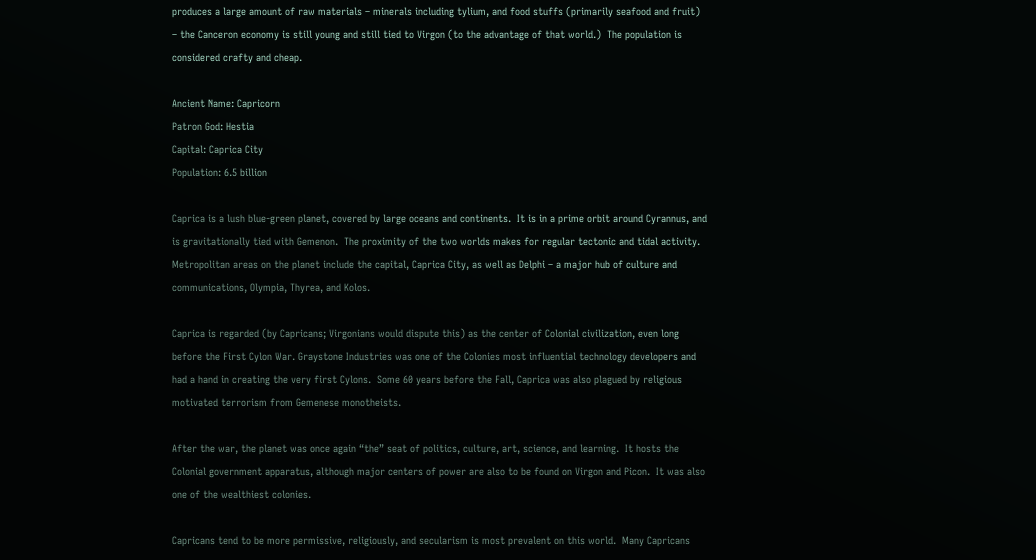produces a large amount of raw materials – minerals including tylium, and food stuffs (primarily seafood and fruit) – the Canceron economy is still young and still tied to Virgon (to the advantage of that world.)  The population is considered crafty and cheap.

Ancient Name: Capricorn
Patron God: Hestia
Capital: Caprica City
Population: 6.5 billion

Caprica is a lush blue-green planet, covered by large oceans and continents.  It is in a prime orbit around Cyrannus, and is gravitationally tied with Gemenon.  The proximity of the two worlds makes for regular tectonic and tidal activity.  Metropolitan areas on the planet include the capital, Caprica City, as well as Delphi – a major hub of culture and communications, Olympia, Thyrea, and Kolos.

Caprica is regarded (by Capricans; Virgonians would dispute this) as the center of Colonial civilization, even long before the First Cylon War. Graystone Industries was one of the Colonies most influential technology developers and had a hand in creating the very first Cylons.  Some 60 years before the Fall, Caprica was also plagued by religious motivated terrorism from Gemenese monotheists.

After the war, the planet was once again “the” seat of politics, culture, art, science, and learning.  It hosts the Colonial government apparatus, although major centers of power are also to be found on Virgon and Picon.  It was also one of the wealthiest colonies.

Capricans tend to be more permissive, religiously, and secularism is most prevalent on this world.  Many Capricans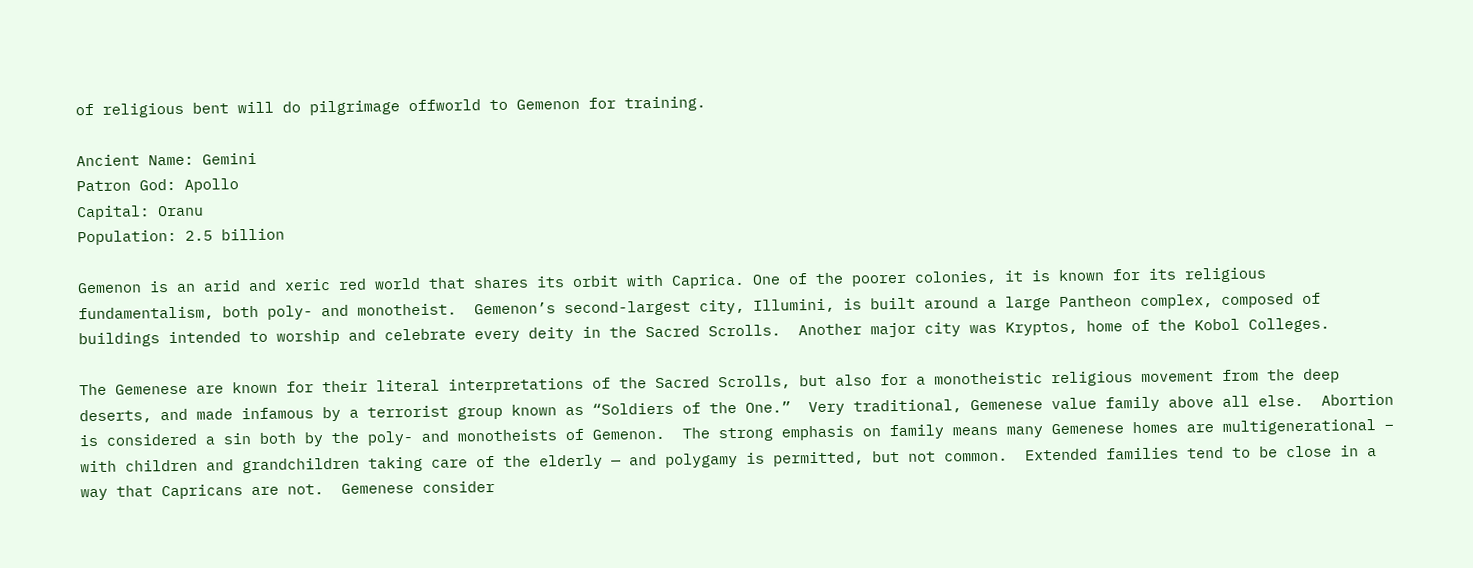of religious bent will do pilgrimage offworld to Gemenon for training.

Ancient Name: Gemini
Patron God: Apollo
Capital: Oranu
Population: 2.5 billion

Gemenon is an arid and xeric red world that shares its orbit with Caprica. One of the poorer colonies, it is known for its religious fundamentalism, both poly- and monotheist.  Gemenon’s second-largest city, Illumini, is built around a large Pantheon complex, composed of buildings intended to worship and celebrate every deity in the Sacred Scrolls.  Another major city was Kryptos, home of the Kobol Colleges.

The Gemenese are known for their literal interpretations of the Sacred Scrolls, but also for a monotheistic religious movement from the deep deserts, and made infamous by a terrorist group known as “Soldiers of the One.”  Very traditional, Gemenese value family above all else.  Abortion is considered a sin both by the poly- and monotheists of Gemenon.  The strong emphasis on family means many Gemenese homes are multigenerational – with children and grandchildren taking care of the elderly — and polygamy is permitted, but not common.  Extended families tend to be close in a way that Capricans are not.  Gemenese consider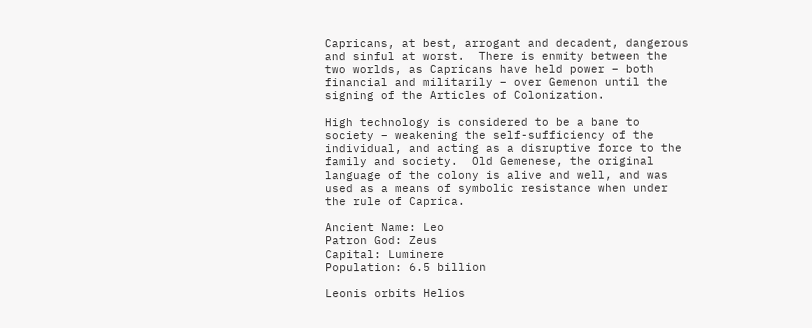Capricans, at best, arrogant and decadent, dangerous and sinful at worst.  There is enmity between the two worlds, as Capricans have held power – both financial and militarily – over Gemenon until the signing of the Articles of Colonization.

High technology is considered to be a bane to society – weakening the self-sufficiency of the individual, and acting as a disruptive force to the family and society.  Old Gemenese, the original language of the colony is alive and well, and was used as a means of symbolic resistance when under the rule of Caprica.

Ancient Name: Leo
Patron God: Zeus
Capital: Luminere
Population: 6.5 billion

Leonis orbits Helios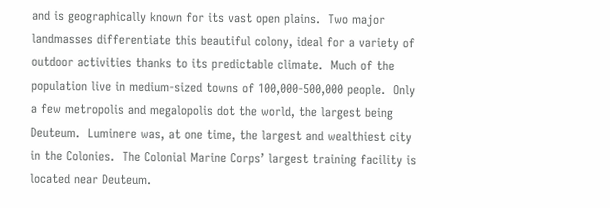and is geographically known for its vast open plains.  Two major landmasses differentiate this beautiful colony, ideal for a variety of outdoor activities thanks to its predictable climate.  Much of the population live in medium-sized towns of 100,000-500,000 people.  Only a few metropolis and megalopolis dot the world, the largest being Deuteum.  Luminere was, at one time, the largest and wealthiest city in the Colonies.  The Colonial Marine Corps’ largest training facility is located near Deuteum.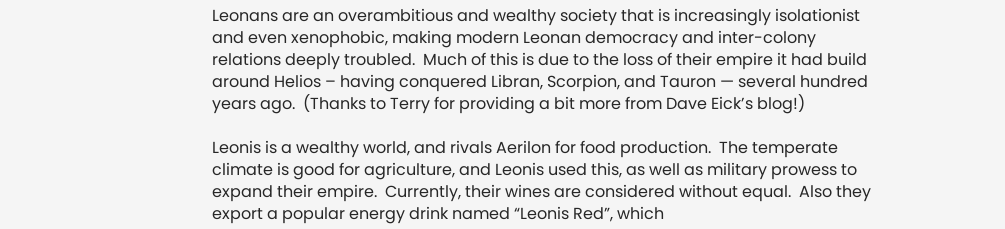Leonans are an overambitious and wealthy society that is increasingly isolationist and even xenophobic, making modern Leonan democracy and inter-colony relations deeply troubled.  Much of this is due to the loss of their empire it had build around Helios – having conquered Libran, Scorpion, and Tauron — several hundred years ago.  (Thanks to Terry for providing a bit more from Dave Eick’s blog!)

Leonis is a wealthy world, and rivals Aerilon for food production.  The temperate climate is good for agriculture, and Leonis used this, as well as military prowess to expand their empire.  Currently, their wines are considered without equal.  Also they export a popular energy drink named “Leonis Red”, which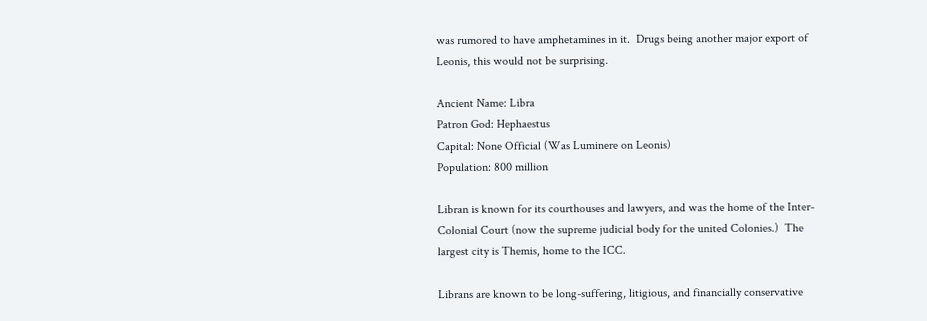was rumored to have amphetamines in it.  Drugs being another major export of Leonis, this would not be surprising.

Ancient Name: Libra
Patron God: Hephaestus
Capital: None Official (Was Luminere on Leonis)
Population: 800 million

Libran is known for its courthouses and lawyers, and was the home of the Inter-Colonial Court (now the supreme judicial body for the united Colonies.)  The largest city is Themis, home to the ICC.

Librans are known to be long-suffering, litigious, and financially conservative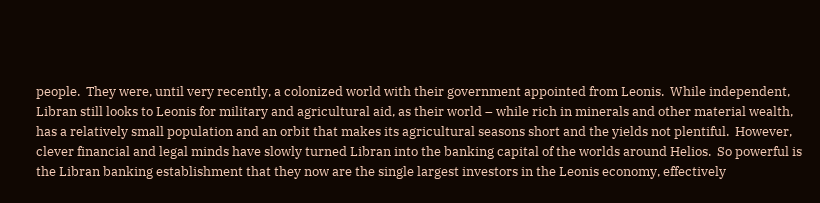people.  They were, until very recently, a colonized world with their government appointed from Leonis.  While independent, Libran still looks to Leonis for military and agricultural aid, as their world – while rich in minerals and other material wealth, has a relatively small population and an orbit that makes its agricultural seasons short and the yields not plentiful.  However, clever financial and legal minds have slowly turned Libran into the banking capital of the worlds around Helios.  So powerful is the Libran banking establishment that they now are the single largest investors in the Leonis economy, effectively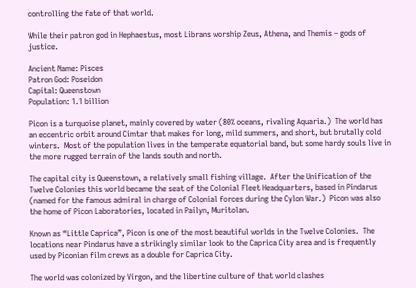controlling the fate of that world.

While their patron god in Hephaestus, most Librans worship Zeus, Athena, and Themis – gods of justice.

Ancient Name: Pisces
Patron God: Poseidon
Capital: Queenstown
Population: 1.1 billion

Picon is a turquoise planet, mainly covered by water (80% oceans, rivaling Aquaria.)  The world has an eccentric orbit around Cimtar that makes for long, mild summers, and short, but brutally cold winters.  Most of the population lives in the temperate equatorial band, but some hardy souls live in the more rugged terrain of the lands south and north.

The capital city is Queenstown, a relatively small fishing village.  After the Unification of the Twelve Colonies this world became the seat of the Colonial Fleet Headquarters, based in Pindarus (named for the famous admiral in charge of Colonial forces during the Cylon War.)  Picon was also the home of Picon Laboratories, located in Pailyn, Muritolan.

Known as “Little Caprica”, Picon is one of the most beautiful worlds in the Twelve Colonies.  The locations near Pindarus have a strikingly similar look to the Caprica City area and is frequently used by Piconian film crews as a double for Caprica City.

The world was colonized by Virgon, and the libertine culture of that world clashes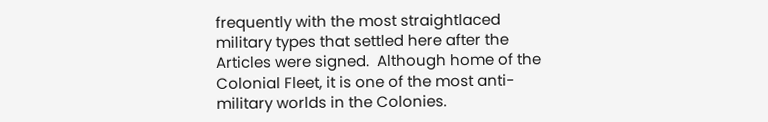frequently with the most straightlaced military types that settled here after the Articles were signed.  Although home of the Colonial Fleet, it is one of the most anti-military worlds in the Colonies.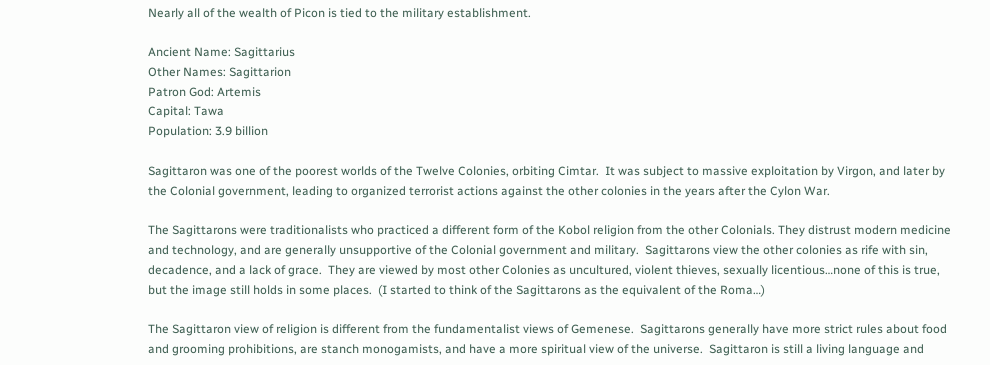Nearly all of the wealth of Picon is tied to the military establishment.

Ancient Name: Sagittarius
Other Names: Sagittarion
Patron God: Artemis
Capital: Tawa
Population: 3.9 billion

Sagittaron was one of the poorest worlds of the Twelve Colonies, orbiting Cimtar.  It was subject to massive exploitation by Virgon, and later by the Colonial government, leading to organized terrorist actions against the other colonies in the years after the Cylon War.

The Sagittarons were traditionalists who practiced a different form of the Kobol religion from the other Colonials. They distrust modern medicine and technology, and are generally unsupportive of the Colonial government and military.  Sagittarons view the other colonies as rife with sin, decadence, and a lack of grace.  They are viewed by most other Colonies as uncultured, violent thieves, sexually licentious…none of this is true, but the image still holds in some places.  (I started to think of the Sagittarons as the equivalent of the Roma…)

The Sagittaron view of religion is different from the fundamentalist views of Gemenese.  Sagittarons generally have more strict rules about food and grooming prohibitions, are stanch monogamists, and have a more spiritual view of the universe.  Sagittaron is still a living language and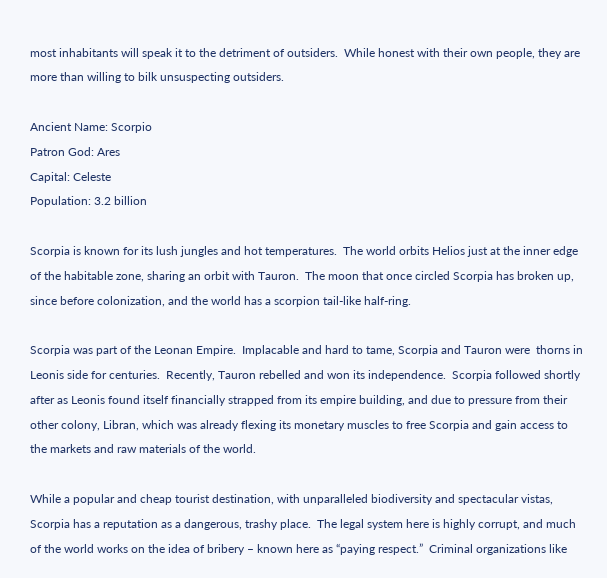most inhabitants will speak it to the detriment of outsiders.  While honest with their own people, they are more than willing to bilk unsuspecting outsiders.

Ancient Name: Scorpio
Patron God: Ares
Capital: Celeste
Population: 3.2 billion

Scorpia is known for its lush jungles and hot temperatures.  The world orbits Helios just at the inner edge of the habitable zone, sharing an orbit with Tauron.  The moon that once circled Scorpia has broken up, since before colonization, and the world has a scorpion tail-like half-ring.

Scorpia was part of the Leonan Empire.  Implacable and hard to tame, Scorpia and Tauron were  thorns in Leonis side for centuries.  Recently, Tauron rebelled and won its independence.  Scorpia followed shortly after as Leonis found itself financially strapped from its empire building, and due to pressure from their other colony, Libran, which was already flexing its monetary muscles to free Scorpia and gain access to the markets and raw materials of the world.

While a popular and cheap tourist destination, with unparalleled biodiversity and spectacular vistas, Scorpia has a reputation as a dangerous, trashy place.  The legal system here is highly corrupt, and much of the world works on the idea of bribery – known here as “paying respect.”  Criminal organizations like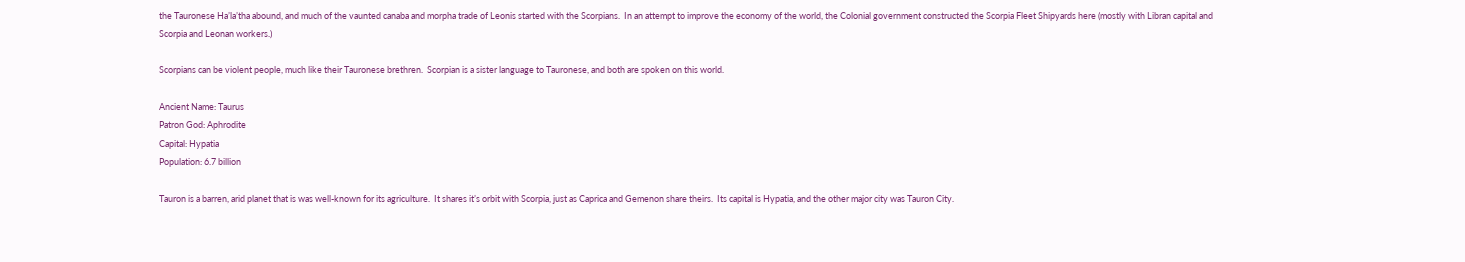the Tauronese Ha’la’tha abound, and much of the vaunted canaba and morpha trade of Leonis started with the Scorpians.  In an attempt to improve the economy of the world, the Colonial government constructed the Scorpia Fleet Shipyards here (mostly with Libran capital and Scorpia and Leonan workers.)

Scorpians can be violent people, much like their Tauronese brethren.  Scorpian is a sister language to Tauronese, and both are spoken on this world.

Ancient Name: Taurus
Patron God: Aphrodite
Capital: Hypatia
Population: 6.7 billion

Tauron is a barren, arid planet that is was well-known for its agriculture.  It shares it’s orbit with Scorpia, just as Caprica and Gemenon share theirs.  Its capital is Hypatia, and the other major city was Tauron City.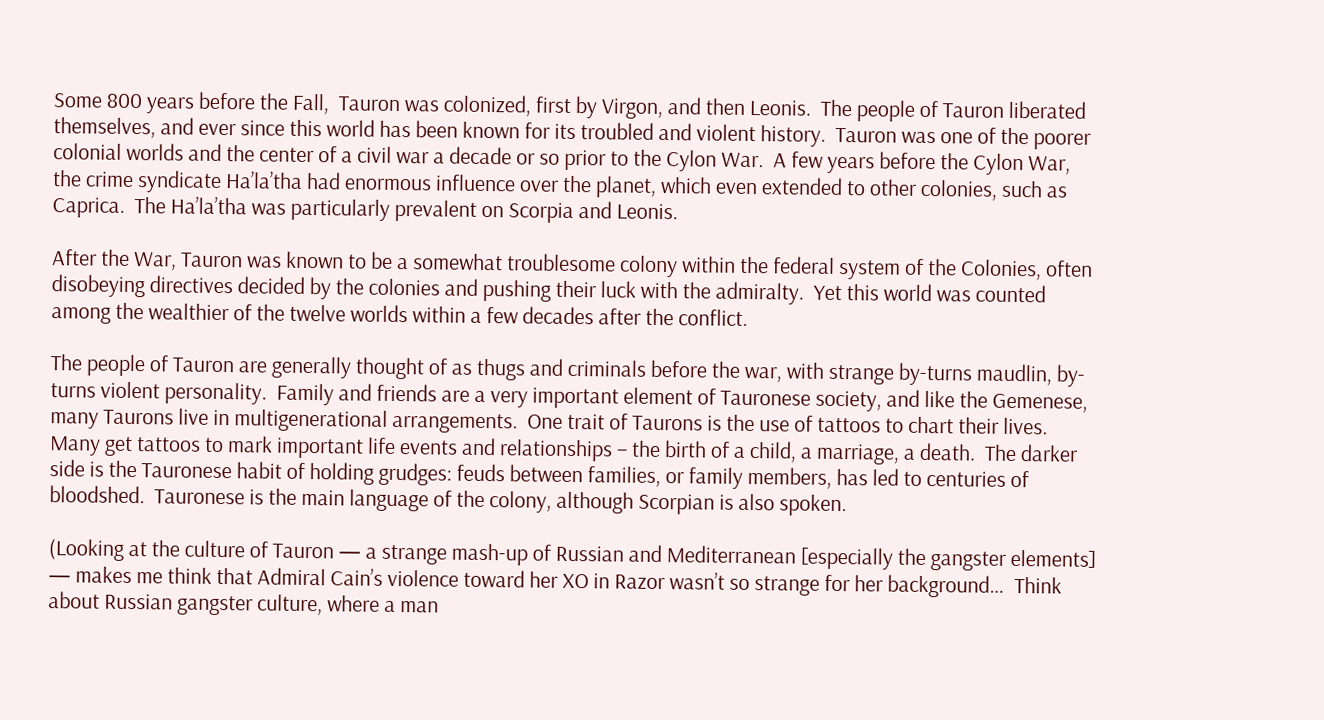Some 800 years before the Fall,  Tauron was colonized, first by Virgon, and then Leonis.  The people of Tauron liberated themselves, and ever since this world has been known for its troubled and violent history.  Tauron was one of the poorer colonial worlds and the center of a civil war a decade or so prior to the Cylon War.  A few years before the Cylon War, the crime syndicate Ha’la’tha had enormous influence over the planet, which even extended to other colonies, such as Caprica.  The Ha’la’tha was particularly prevalent on Scorpia and Leonis.

After the War, Tauron was known to be a somewhat troublesome colony within the federal system of the Colonies, often disobeying directives decided by the colonies and pushing their luck with the admiralty.  Yet this world was counted among the wealthier of the twelve worlds within a few decades after the conflict.

The people of Tauron are generally thought of as thugs and criminals before the war, with strange by-turns maudlin, by-turns violent personality.  Family and friends are a very important element of Tauronese society, and like the Gemenese, many Taurons live in multigenerational arrangements.  One trait of Taurons is the use of tattoos to chart their lives.  Many get tattoos to mark important life events and relationships – the birth of a child, a marriage, a death.  The darker side is the Tauronese habit of holding grudges: feuds between families, or family members, has led to centuries of bloodshed.  Tauronese is the main language of the colony, although Scorpian is also spoken.

(Looking at the culture of Tauron — a strange mash-up of Russian and Mediterranean [especially the gangster elements] — makes me think that Admiral Cain’s violence toward her XO in Razor wasn’t so strange for her background…  Think about Russian gangster culture, where a man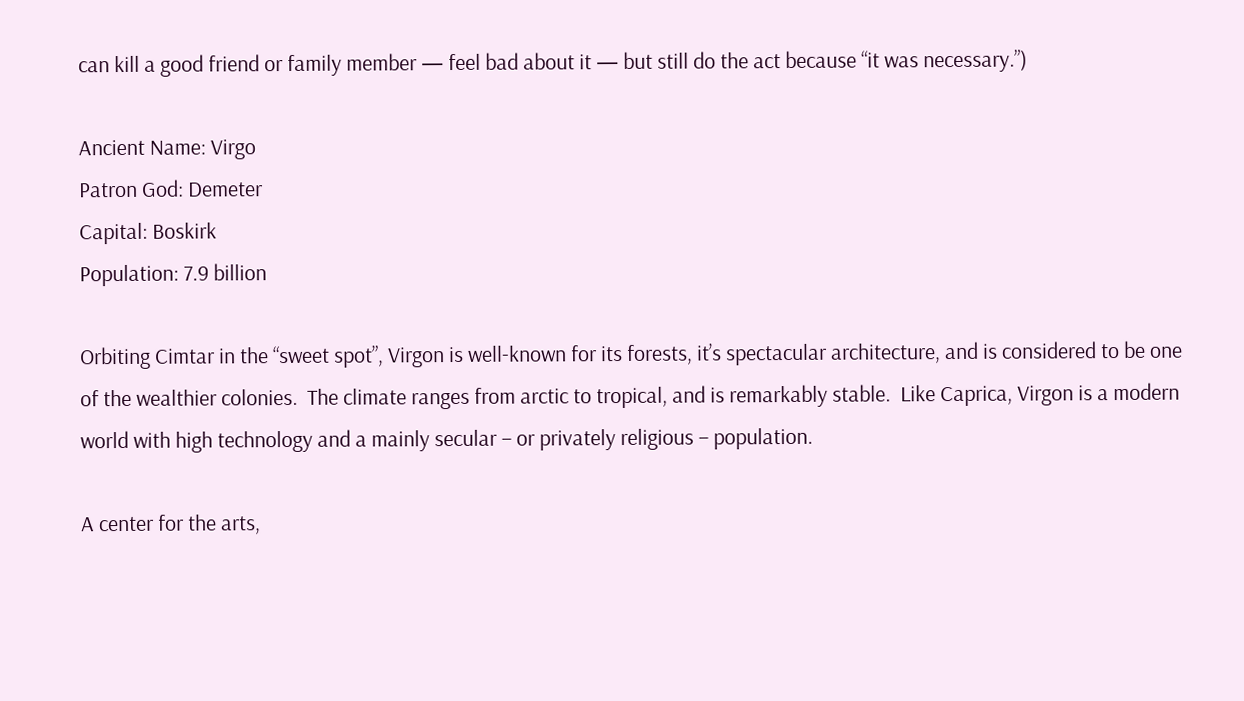can kill a good friend or family member — feel bad about it — but still do the act because “it was necessary.”)

Ancient Name: Virgo
Patron God: Demeter
Capital: Boskirk
Population: 7.9 billion

Orbiting Cimtar in the “sweet spot”, Virgon is well-known for its forests, it’s spectacular architecture, and is considered to be one of the wealthier colonies.  The climate ranges from arctic to tropical, and is remarkably stable.  Like Caprica, Virgon is a modern world with high technology and a mainly secular – or privately religious – population.

A center for the arts,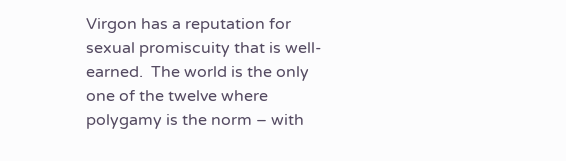Virgon has a reputation for sexual promiscuity that is well-earned.  The world is the only one of the twelve where polygamy is the norm – with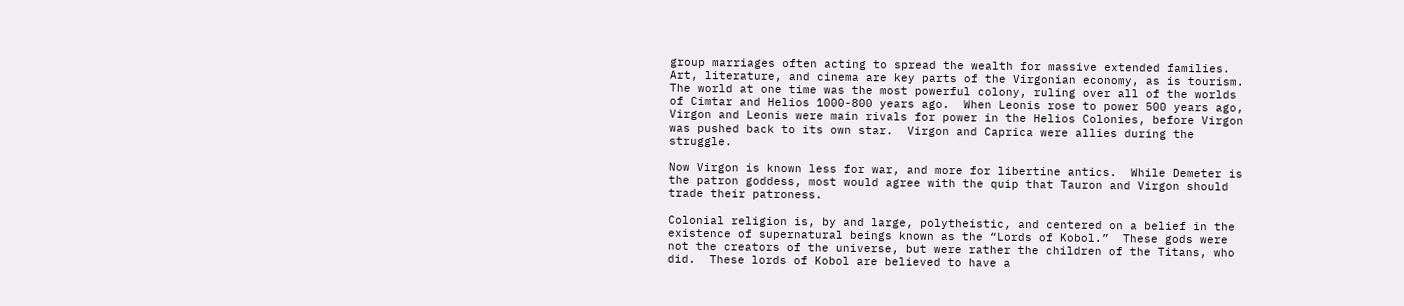group marriages often acting to spread the wealth for massive extended families.  Art, literature, and cinema are key parts of the Virgonian economy, as is tourism.  The world at one time was the most powerful colony, ruling over all of the worlds of Cimtar and Helios 1000-800 years ago.  When Leonis rose to power 500 years ago, Virgon and Leonis were main rivals for power in the Helios Colonies, before Virgon was pushed back to its own star.  Virgon and Caprica were allies during the struggle.

Now Virgon is known less for war, and more for libertine antics.  While Demeter is the patron goddess, most would agree with the quip that Tauron and Virgon should trade their patroness.

Colonial religion is, by and large, polytheistic, and centered on a belief in the existence of supernatural beings known as the “Lords of Kobol.”  These gods were not the creators of the universe, but were rather the children of the Titans, who did.  These lords of Kobol are believed to have a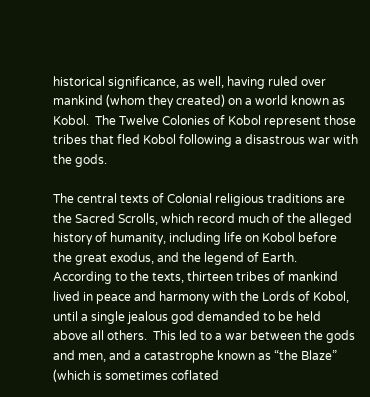historical significance, as well, having ruled over mankind (whom they created) on a world known as Kobol.  The Twelve Colonies of Kobol represent those tribes that fled Kobol following a disastrous war with the gods.

The central texts of Colonial religious traditions are the Sacred Scrolls, which record much of the alleged history of humanity, including life on Kobol before the great exodus, and the legend of Earth.  According to the texts, thirteen tribes of mankind lived in peace and harmony with the Lords of Kobol, until a single jealous god demanded to be held above all others.  This led to a war between the gods and men, and a catastrophe known as “the Blaze” (which is sometimes coflated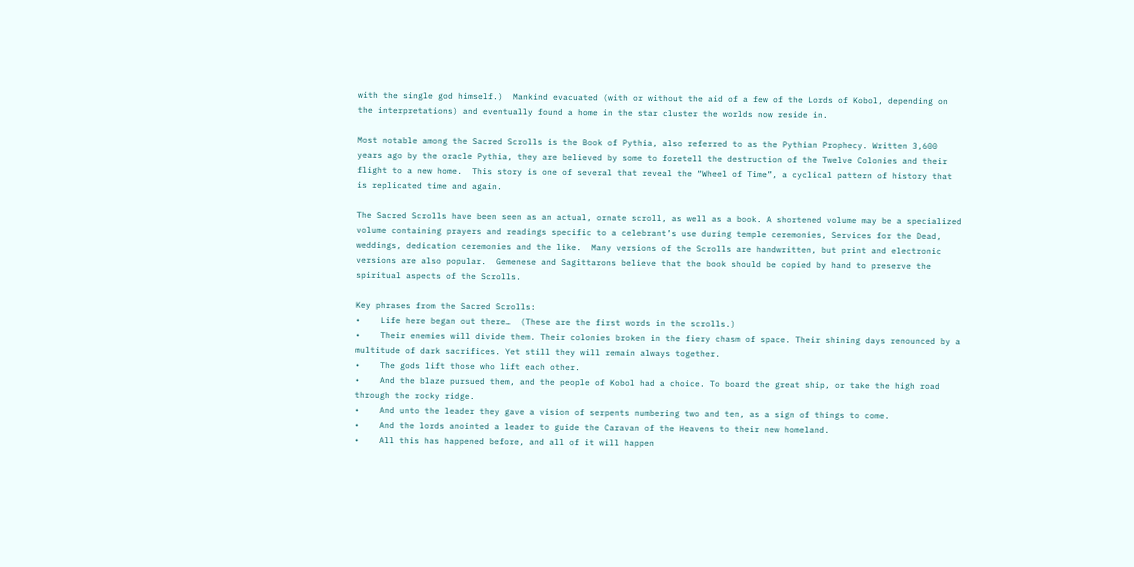with the single god himself.)  Mankind evacuated (with or without the aid of a few of the Lords of Kobol, depending on the interpretations) and eventually found a home in the star cluster the worlds now reside in.

Most notable among the Sacred Scrolls is the Book of Pythia, also referred to as the Pythian Prophecy. Written 3,600 years ago by the oracle Pythia, they are believed by some to foretell the destruction of the Twelve Colonies and their flight to a new home.  This story is one of several that reveal the “Wheel of Time”, a cyclical pattern of history that is replicated time and again.

The Sacred Scrolls have been seen as an actual, ornate scroll, as well as a book. A shortened volume may be a specialized volume containing prayers and readings specific to a celebrant’s use during temple ceremonies, Services for the Dead, weddings, dedication ceremonies and the like.  Many versions of the Scrolls are handwritten, but print and electronic versions are also popular.  Gemenese and Sagittarons believe that the book should be copied by hand to preserve the spiritual aspects of the Scrolls.

Key phrases from the Sacred Scrolls:
•    Life here began out there…  (These are the first words in the scrolls.)
•    Their enemies will divide them. Their colonies broken in the fiery chasm of space. Their shining days renounced by a multitude of dark sacrifices. Yet still they will remain always together.
•    The gods lift those who lift each other.
•    And the blaze pursued them, and the people of Kobol had a choice. To board the great ship, or take the high road through the rocky ridge.
•    And unto the leader they gave a vision of serpents numbering two and ten, as a sign of things to come.
•    And the lords anointed a leader to guide the Caravan of the Heavens to their new homeland.
•    All this has happened before, and all of it will happen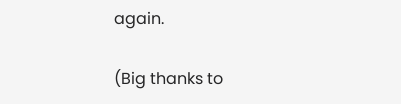again.

(Big thanks to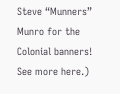Steve “Munners” Munro for the Colonial banners!  See more here.)